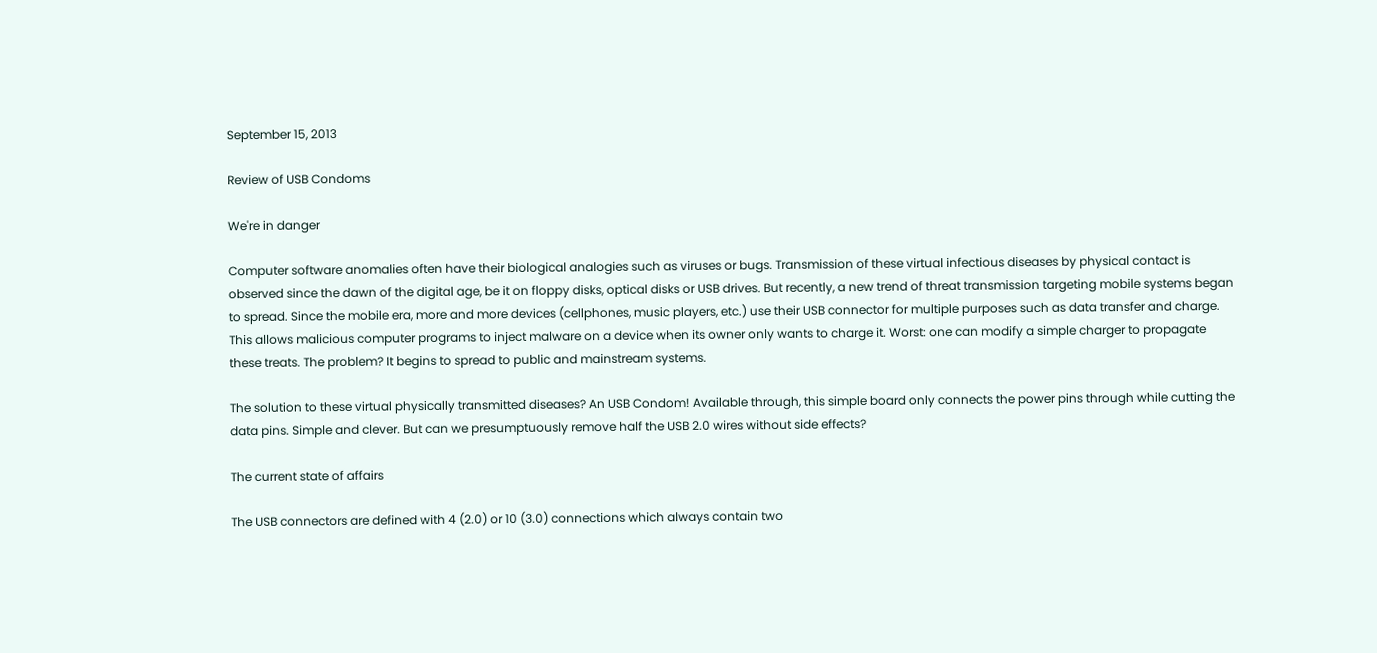September 15, 2013

Review of USB Condoms

We're in danger

Computer software anomalies often have their biological analogies such as viruses or bugs. Transmission of these virtual infectious diseases by physical contact is observed since the dawn of the digital age, be it on floppy disks, optical disks or USB drives. But recently, a new trend of threat transmission targeting mobile systems began to spread. Since the mobile era, more and more devices (cellphones, music players, etc.) use their USB connector for multiple purposes such as data transfer and charge. This allows malicious computer programs to inject malware on a device when its owner only wants to charge it. Worst: one can modify a simple charger to propagate these treats. The problem? It begins to spread to public and mainstream systems.

The solution to these virtual physically transmitted diseases? An USB Condom! Available through, this simple board only connects the power pins through while cutting the data pins. Simple and clever. But can we presumptuously remove half the USB 2.0 wires without side effects?

The current state of affairs

The USB connectors are defined with 4 (2.0) or 10 (3.0) connections which always contain two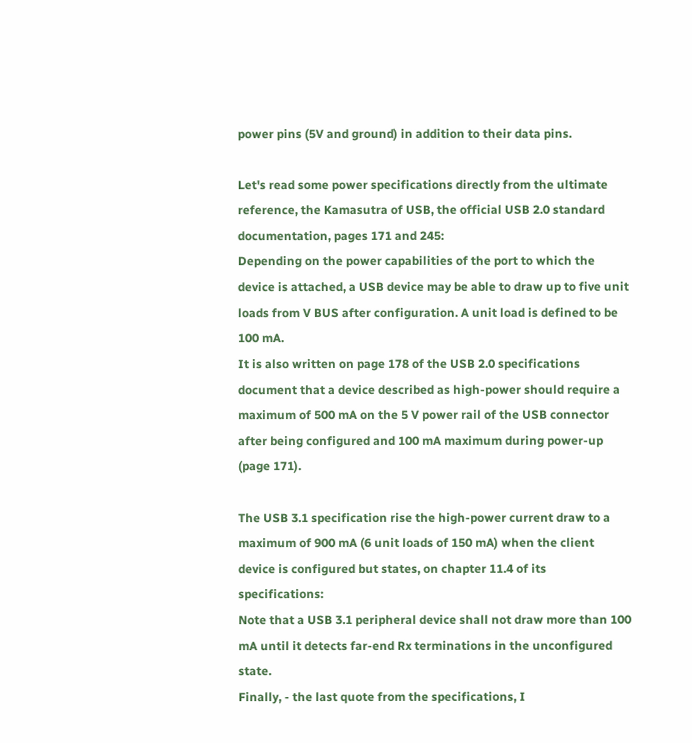power pins (5V and ground) in addition to their data pins.

Let's read some power specifications directly from the ultimate reference, the Kamasutra of USB, the official USB 2.0 standard documentation, pages 171 and 245:
Depending on the power capabilities of the port to which the device is attached, a USB device may be able to draw up to five unit loads from V BUS after configuration. A unit load is defined to be 100 mA.
It is also written on page 178 of the USB 2.0 specifications document that a device described as high-power should require a maximum of 500 mA on the 5 V power rail of the USB connector after being configured and 100 mA maximum during power-up (page 171).

The USB 3.1 specification rise the high-power current draw to a maximum of 900 mA (6 unit loads of 150 mA) when the client device is configured but states, on chapter 11.4 of its specifications:
Note that a USB 3.1 peripheral device shall not draw more than 100 mA until it detects far-end Rx terminations in the unconfigured state.
Finally, - the last quote from the specifications, I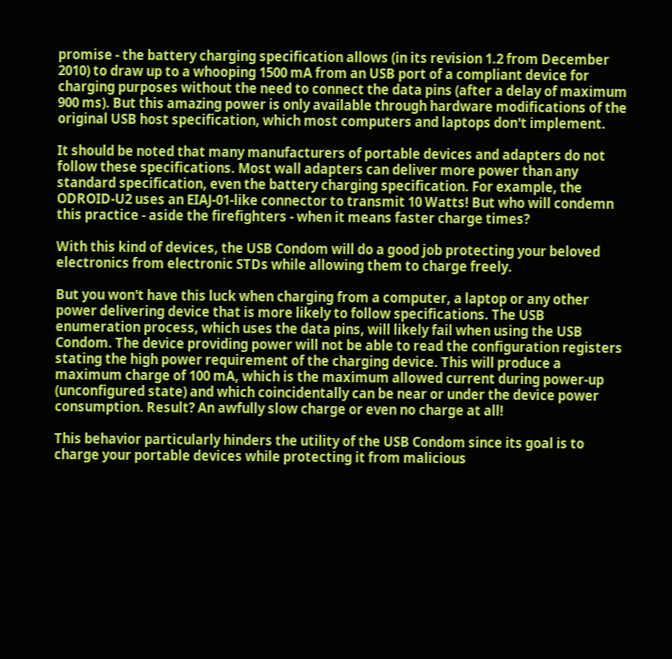promise - the battery charging specification allows (in its revision 1.2 from December 2010) to draw up to a whooping 1500 mA from an USB port of a compliant device for charging purposes without the need to connect the data pins (after a delay of maximum 900 ms). But this amazing power is only available through hardware modifications of the original USB host specification, which most computers and laptops don't implement.

It should be noted that many manufacturers of portable devices and adapters do not follow these specifications. Most wall adapters can deliver more power than any standard specification, even the battery charging specification. For example, the ODROID-U2 uses an EIAJ-01-like connector to transmit 10 Watts! But who will condemn this practice - aside the firefighters - when it means faster charge times?

With this kind of devices, the USB Condom will do a good job protecting your beloved electronics from electronic STDs while allowing them to charge freely.

But you won't have this luck when charging from a computer, a laptop or any other power delivering device that is more likely to follow specifications. The USB enumeration process, which uses the data pins, will likely fail when using the USB Condom. The device providing power will not be able to read the configuration registers stating the high power requirement of the charging device. This will produce a maximum charge of 100 mA, which is the maximum allowed current during power-up (unconfigured state) and which coincidentally can be near or under the device power consumption. Result? An awfully slow charge or even no charge at all!

This behavior particularly hinders the utility of the USB Condom since its goal is to charge your portable devices while protecting it from malicious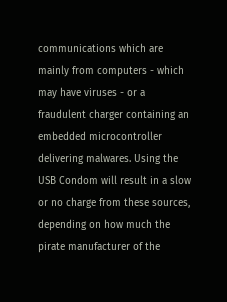communications which are mainly from computers - which may have viruses - or a fraudulent charger containing an embedded microcontroller delivering malwares. Using the USB Condom will result in a slow or no charge from these sources, depending on how much the pirate manufacturer of the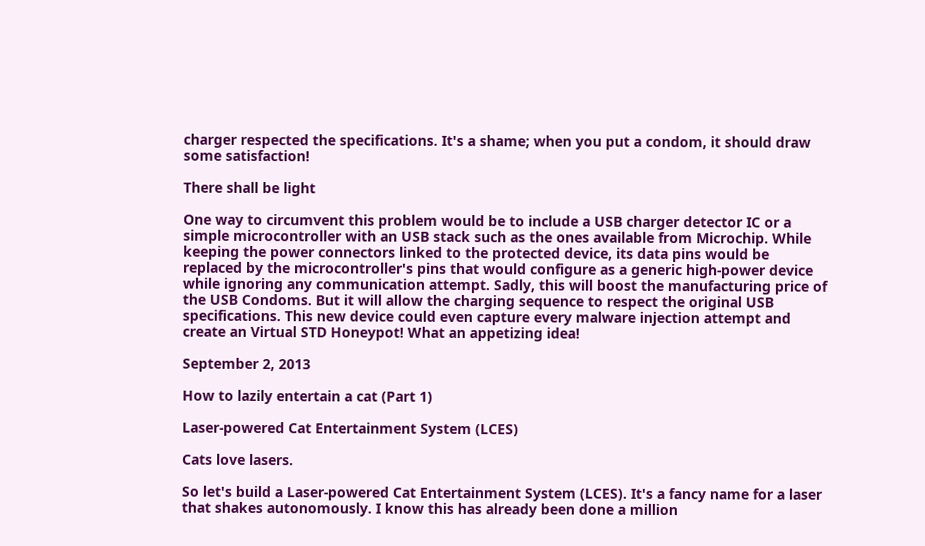charger respected the specifications. It's a shame; when you put a condom, it should draw some satisfaction!

There shall be light

One way to circumvent this problem would be to include a USB charger detector IC or a simple microcontroller with an USB stack such as the ones available from Microchip. While keeping the power connectors linked to the protected device, its data pins would be replaced by the microcontroller's pins that would configure as a generic high-power device while ignoring any communication attempt. Sadly, this will boost the manufacturing price of the USB Condoms. But it will allow the charging sequence to respect the original USB specifications. This new device could even capture every malware injection attempt and create an Virtual STD Honeypot! What an appetizing idea!

September 2, 2013

How to lazily entertain a cat (Part 1)

Laser-powered Cat Entertainment System (LCES)

Cats love lasers.

So let's build a Laser-powered Cat Entertainment System (LCES). It's a fancy name for a laser that shakes autonomously. I know this has already been done a million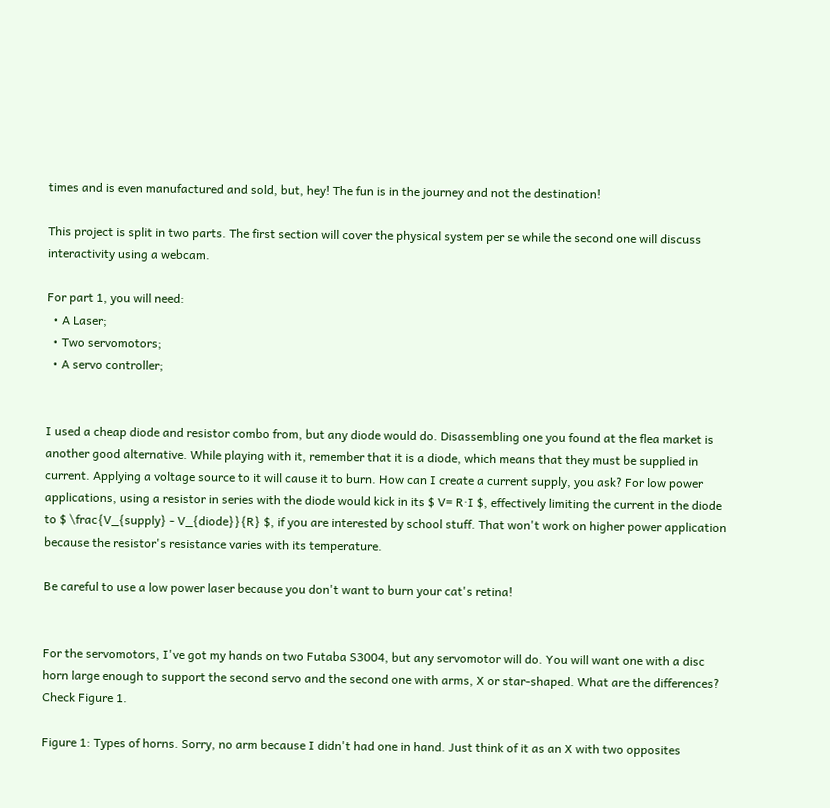times and is even manufactured and sold, but, hey! The fun is in the journey and not the destination!

This project is split in two parts. The first section will cover the physical system per se while the second one will discuss interactivity using a webcam.

For part 1, you will need:
  • A Laser;
  • Two servomotors;
  • A servo controller;


I used a cheap diode and resistor combo from, but any diode would do. Disassembling one you found at the flea market is another good alternative. While playing with it, remember that it is a diode, which means that they must be supplied in current. Applying a voltage source to it will cause it to burn. How can I create a current supply, you ask? For low power applications, using a resistor in series with the diode would kick in its $ V= R·I $, effectively limiting the current in the diode to $ \frac{V_{supply} - V_{diode}}{R} $, if you are interested by school stuff. That won't work on higher power application because the resistor's resistance varies with its temperature.

Be careful to use a low power laser because you don't want to burn your cat's retina!


For the servomotors, I've got my hands on two Futaba S3004, but any servomotor will do. You will want one with a disc horn large enough to support the second servo and the second one with arms, X or star-shaped. What are the differences? Check Figure 1.

Figure 1: Types of horns. Sorry, no arm because I didn't had one in hand. Just think of it as an X with two opposites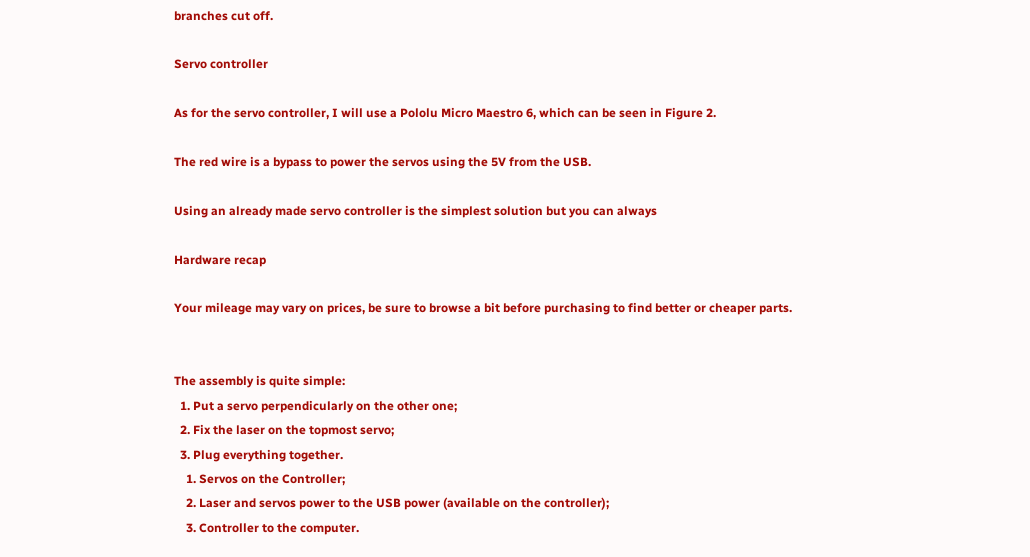branches cut off.

Servo controller

As for the servo controller, I will use a Pololu Micro Maestro 6, which can be seen in Figure 2.

The red wire is a bypass to power the servos using the 5V from the USB.

Using an already made servo controller is the simplest solution but you can always

Hardware recap

Your mileage may vary on prices, be sure to browse a bit before purchasing to find better or cheaper parts.


The assembly is quite simple:
  1. Put a servo perpendicularly on the other one;
  2. Fix the laser on the topmost servo;
  3. Plug everything together.
    1. Servos on the Controller;
    2. Laser and servos power to the USB power (available on the controller);
    3. Controller to the computer.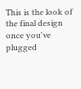This is the look of the final design once you've plugged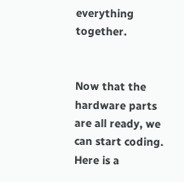everything together.


Now that the hardware parts are all ready, we can start coding. Here is a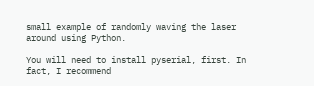small example of randomly waving the laser around using Python.

You will need to install pyserial, first. In fact, I recommend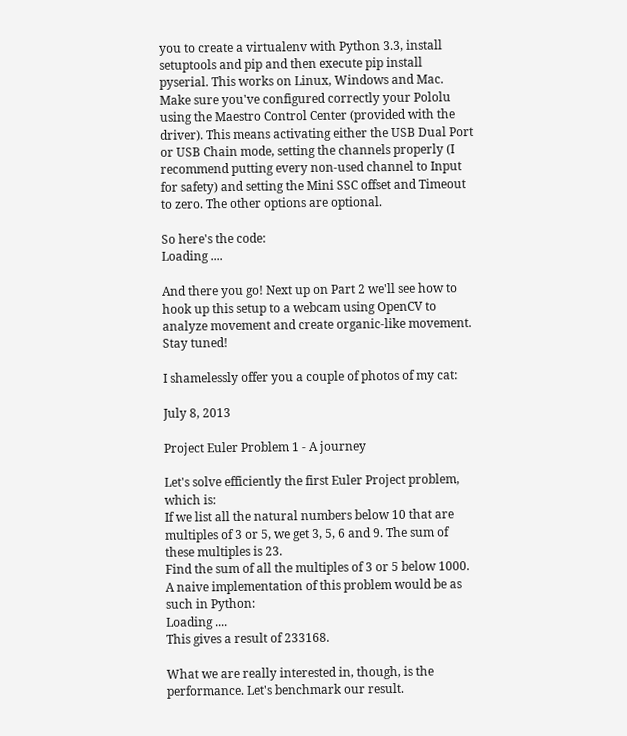you to create a virtualenv with Python 3.3, install setuptools and pip and then execute pip install pyserial. This works on Linux, Windows and Mac.
Make sure you've configured correctly your Pololu using the Maestro Control Center (provided with the driver). This means activating either the USB Dual Port or USB Chain mode, setting the channels properly (I recommend putting every non-used channel to Input for safety) and setting the Mini SSC offset and Timeout to zero. The other options are optional.

So here's the code:
Loading ....

And there you go! Next up on Part 2 we'll see how to hook up this setup to a webcam using OpenCV to analyze movement and create organic-like movement. Stay tuned!

I shamelessly offer you a couple of photos of my cat:

July 8, 2013

Project Euler Problem 1 - A journey

Let's solve efficiently the first Euler Project problem, which is:
If we list all the natural numbers below 10 that are multiples of 3 or 5, we get 3, 5, 6 and 9. The sum of these multiples is 23.
Find the sum of all the multiples of 3 or 5 below 1000.
A naive implementation of this problem would be as such in Python:
Loading ....
This gives a result of 233168.

What we are really interested in, though, is the performance. Let's benchmark our result.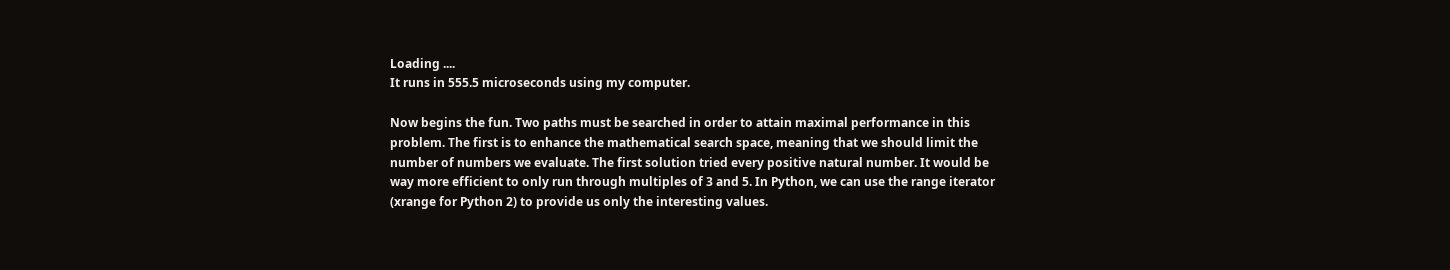Loading ....
It runs in 555.5 microseconds using my computer.

Now begins the fun. Two paths must be searched in order to attain maximal performance in this problem. The first is to enhance the mathematical search space, meaning that we should limit the number of numbers we evaluate. The first solution tried every positive natural number. It would be way more efficient to only run through multiples of 3 and 5. In Python, we can use the range iterator (xrange for Python 2) to provide us only the interesting values.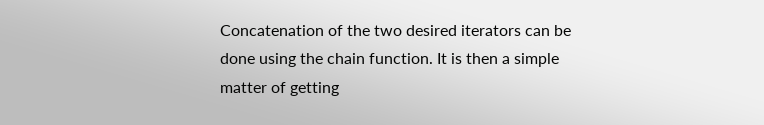Concatenation of the two desired iterators can be done using the chain function. It is then a simple matter of getting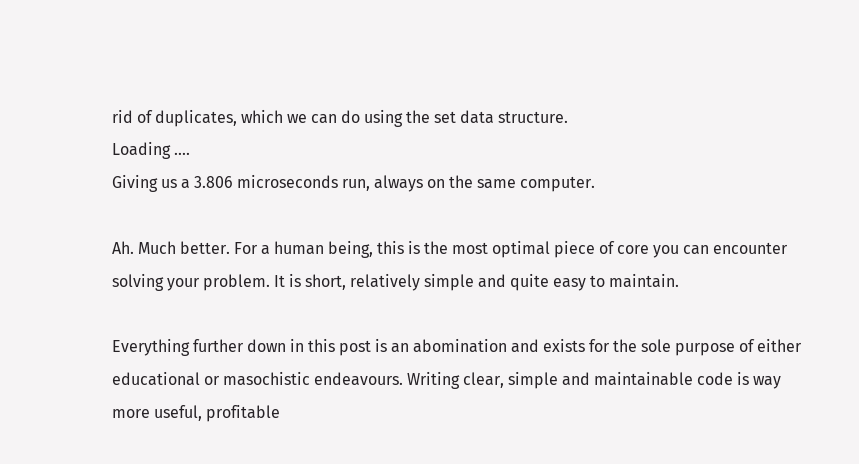rid of duplicates, which we can do using the set data structure.
Loading ....
Giving us a 3.806 microseconds run, always on the same computer.

Ah. Much better. For a human being, this is the most optimal piece of core you can encounter solving your problem. It is short, relatively simple and quite easy to maintain.

Everything further down in this post is an abomination and exists for the sole purpose of either educational or masochistic endeavours. Writing clear, simple and maintainable code is way more useful, profitable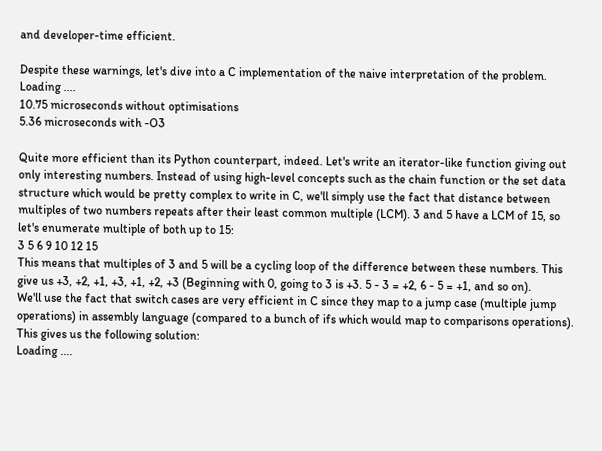and developer-time efficient.

Despite these warnings, let's dive into a C implementation of the naive interpretation of the problem.
Loading ....
10.75 microseconds without optimisations
5.36 microseconds with -O3

Quite more efficient than its Python counterpart, indeed. Let's write an iterator-like function giving out only interesting numbers. Instead of using high-level concepts such as the chain function or the set data structure which would be pretty complex to write in C, we'll simply use the fact that distance between multiples of two numbers repeats after their least common multiple (LCM). 3 and 5 have a LCM of 15, so let's enumerate multiple of both up to 15:
3 5 6 9 10 12 15
This means that multiples of 3 and 5 will be a cycling loop of the difference between these numbers. This give us +3, +2, +1, +3, +1, +2, +3 (Beginning with 0, going to 3 is +3. 5 - 3 = +2, 6 - 5 = +1, and so on).
We'll use the fact that switch cases are very efficient in C since they map to a jump case (multiple jump operations) in assembly language (compared to a bunch of ifs which would map to comparisons operations). This gives us the following solution:
Loading ....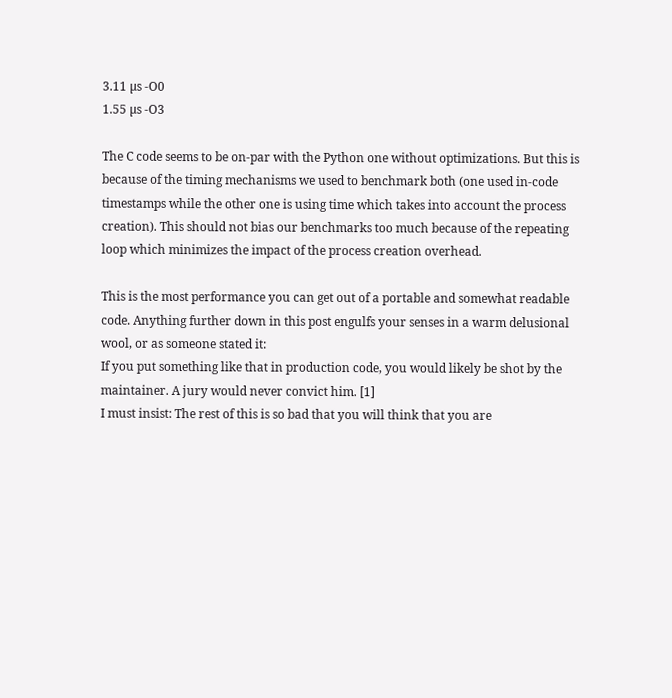3.11 µs -O0
1.55 µs -O3

The C code seems to be on-par with the Python one without optimizations. But this is because of the timing mechanisms we used to benchmark both (one used in-code timestamps while the other one is using time which takes into account the process creation). This should not bias our benchmarks too much because of the repeating loop which minimizes the impact of the process creation overhead.

This is the most performance you can get out of a portable and somewhat readable code. Anything further down in this post engulfs your senses in a warm delusional wool, or as someone stated it:
If you put something like that in production code, you would likely be shot by the maintainer. A jury would never convict him. [1]
I must insist: The rest of this is so bad that you will think that you are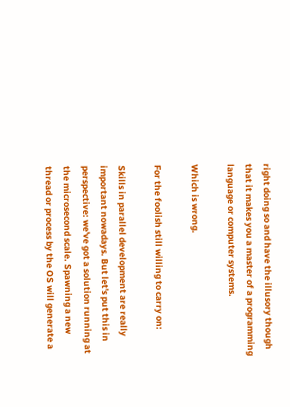right doing so and have the illusory though that it makes you a master of a programming language or computer systems.

Which is wrong.

For the foolish still willing to carry on:

Skills in parallel development are really important nowadays. But let's put this in perspective: we've got a solution running at the microsecond scale. Spawning a new thread or process by the OS will generate a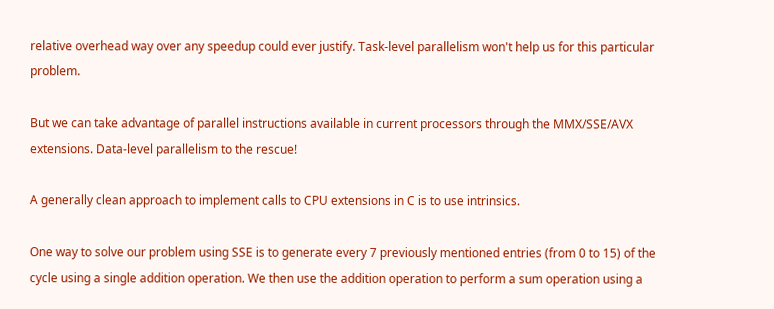relative overhead way over any speedup could ever justify. Task-level parallelism won't help us for this particular problem.

But we can take advantage of parallel instructions available in current processors through the MMX/SSE/AVX extensions. Data-level parallelism to the rescue!

A generally clean approach to implement calls to CPU extensions in C is to use intrinsics.

One way to solve our problem using SSE is to generate every 7 previously mentioned entries (from 0 to 15) of the cycle using a single addition operation. We then use the addition operation to perform a sum operation using a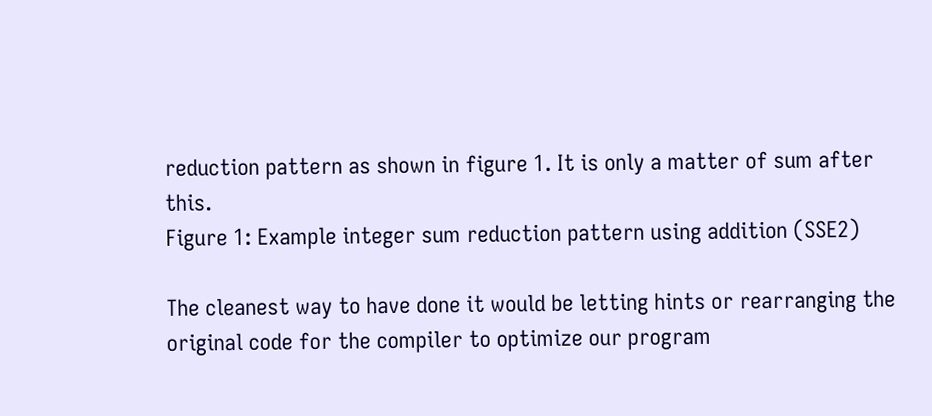reduction pattern as shown in figure 1. It is only a matter of sum after this.
Figure 1: Example integer sum reduction pattern using addition (SSE2)

The cleanest way to have done it would be letting hints or rearranging the original code for the compiler to optimize our program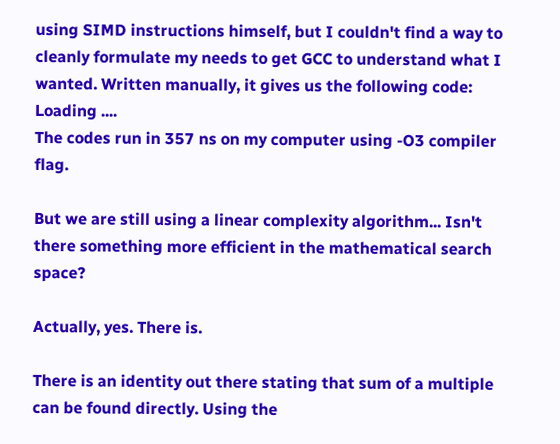using SIMD instructions himself, but I couldn't find a way to cleanly formulate my needs to get GCC to understand what I wanted. Written manually, it gives us the following code:
Loading ....
The codes run in 357 ns on my computer using -O3 compiler flag.

But we are still using a linear complexity algorithm... Isn't there something more efficient in the mathematical search space?

Actually, yes. There is.

There is an identity out there stating that sum of a multiple can be found directly. Using the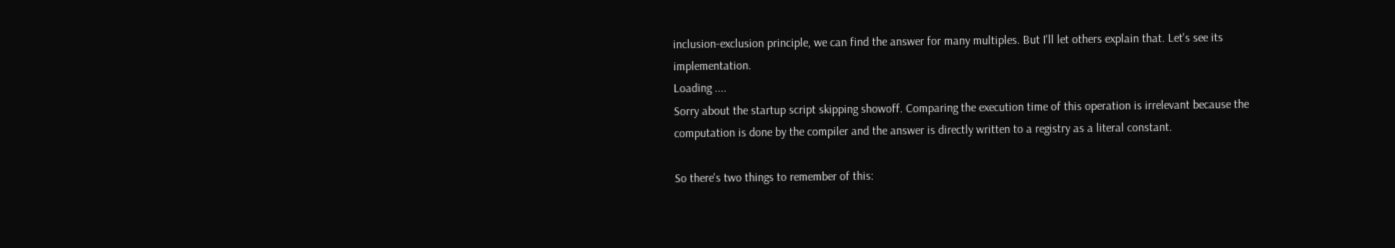inclusion-exclusion principle, we can find the answer for many multiples. But I'll let others explain that. Let's see its implementation.
Loading ....
Sorry about the startup script skipping showoff. Comparing the execution time of this operation is irrelevant because the computation is done by the compiler and the answer is directly written to a registry as a literal constant.

So there's two things to remember of this: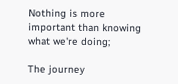Nothing is more important than knowing what we're doing;

The journey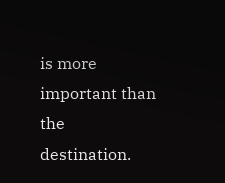is more important than the destination.